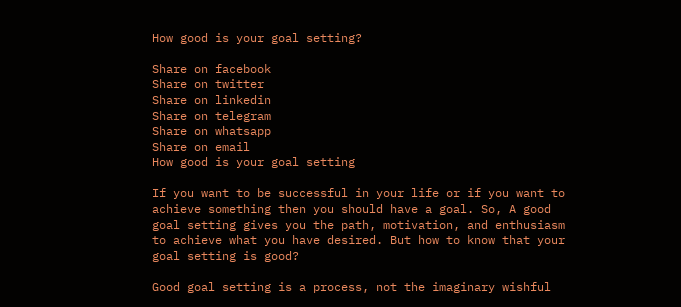How good is your goal setting?

Share on facebook
Share on twitter
Share on linkedin
Share on telegram
Share on whatsapp
Share on email
How good is your goal setting

If you want to be successful in your life or if you want to achieve something then you should have a goal. So, A good goal setting gives you the path, motivation, and enthusiasm to achieve what you have desired. But how to know that your goal setting is good?

Good goal setting is a process, not the imaginary wishful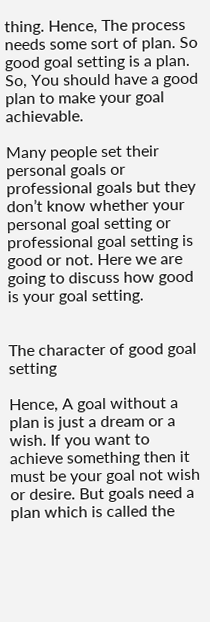thing. Hence, The process needs some sort of plan. So good goal setting is a plan. So, You should have a good plan to make your goal achievable.

Many people set their personal goals or professional goals but they don’t know whether your personal goal setting or professional goal setting is good or not. Here we are going to discuss how good is your goal setting.


The character of good goal setting

Hence, A goal without a plan is just a dream or a wish. If you want to achieve something then it must be your goal not wish or desire. But goals need a plan which is called the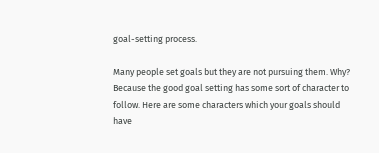goal-setting process.

Many people set goals but they are not pursuing them. Why? Because the good goal setting has some sort of character to follow. Here are some characters which your goals should have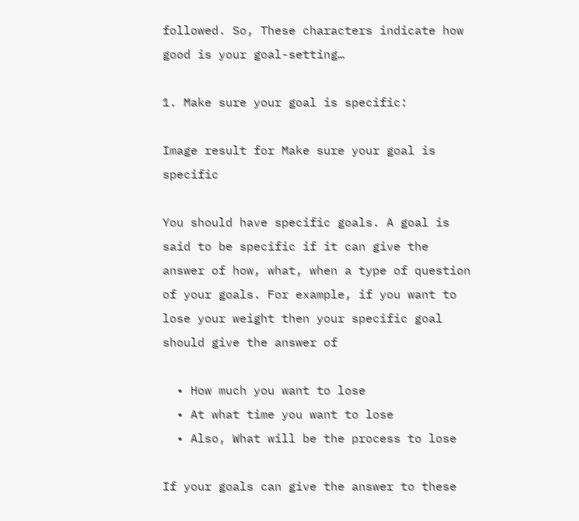followed. So, These characters indicate how good is your goal-setting…

1. Make sure your goal is specific:

Image result for Make sure your goal is specific

You should have specific goals. A goal is said to be specific if it can give the answer of how, what, when a type of question of your goals. For example, if you want to lose your weight then your specific goal should give the answer of

  • How much you want to lose
  • At what time you want to lose
  • Also, What will be the process to lose

If your goals can give the answer to these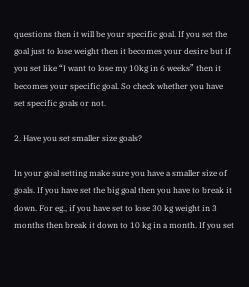questions then it will be your specific goal. If you set the goal just to lose weight then it becomes your desire but if you set like “I want to lose my 10kg in 6 weeks” then it becomes your specific goal. So check whether you have set specific goals or not.

2. Have you set smaller size goals?

In your goal setting make sure you have a smaller size of goals. If you have set the big goal then you have to break it down. For eg., if you have set to lose 30 kg weight in 3 months then break it down to 10 kg in a month. If you set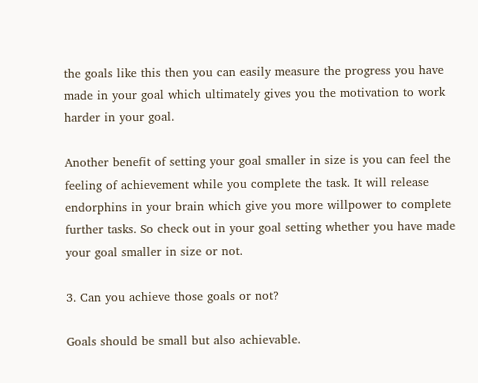the goals like this then you can easily measure the progress you have made in your goal which ultimately gives you the motivation to work harder in your goal.

Another benefit of setting your goal smaller in size is you can feel the feeling of achievement while you complete the task. It will release endorphins in your brain which give you more willpower to complete further tasks. So check out in your goal setting whether you have made your goal smaller in size or not.

3. Can you achieve those goals or not?

Goals should be small but also achievable.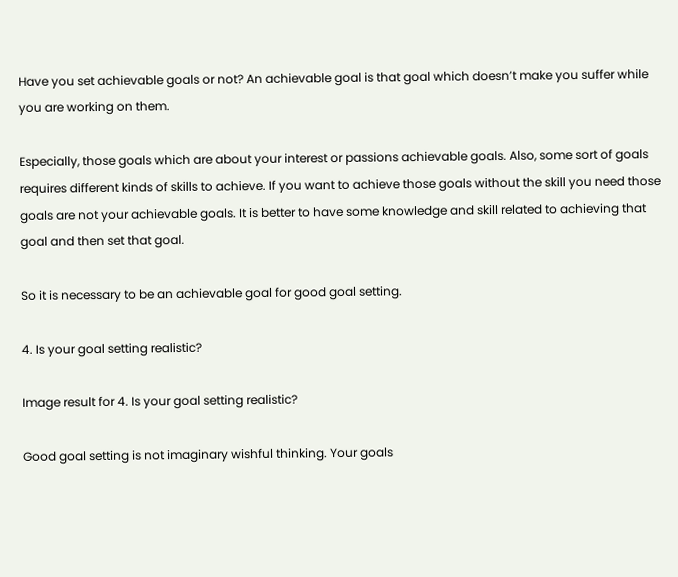Have you set achievable goals or not? An achievable goal is that goal which doesn’t make you suffer while you are working on them.

Especially, those goals which are about your interest or passions achievable goals. Also, some sort of goals requires different kinds of skills to achieve. If you want to achieve those goals without the skill you need those goals are not your achievable goals. It is better to have some knowledge and skill related to achieving that goal and then set that goal.

So it is necessary to be an achievable goal for good goal setting.

4. Is your goal setting realistic?

Image result for 4. Is your goal setting realistic?

Good goal setting is not imaginary wishful thinking. Your goals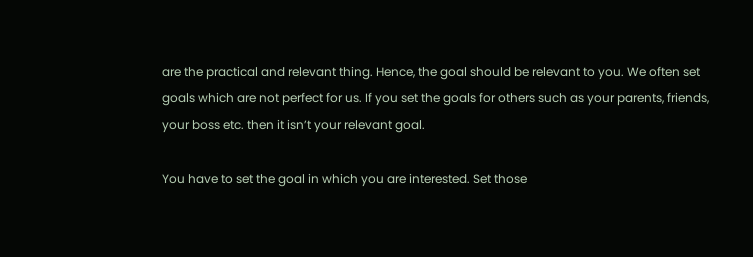are the practical and relevant thing. Hence, the goal should be relevant to you. We often set goals which are not perfect for us. If you set the goals for others such as your parents, friends, your boss etc. then it isn’t your relevant goal.

You have to set the goal in which you are interested. Set those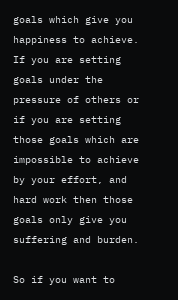goals which give you happiness to achieve. If you are setting goals under the pressure of others or if you are setting those goals which are impossible to achieve by your effort, and hard work then those goals only give you suffering and burden.

So if you want to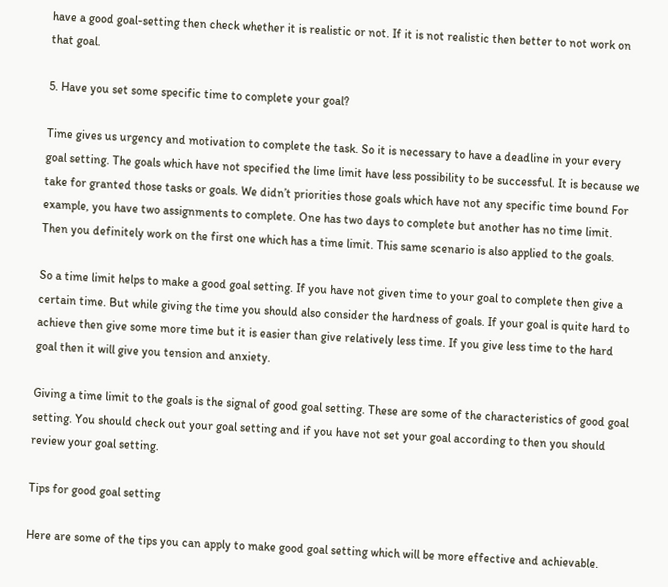have a good goal-setting then check whether it is realistic or not. If it is not realistic then better to not work on that goal.

5. Have you set some specific time to complete your goal?

Time gives us urgency and motivation to complete the task. So it is necessary to have a deadline in your every goal setting. The goals which have not specified the lime limit have less possibility to be successful. It is because we take for granted those tasks or goals. We didn’t priorities those goals which have not any specific time bound For example, you have two assignments to complete. One has two days to complete but another has no time limit. Then you definitely work on the first one which has a time limit. This same scenario is also applied to the goals.

So a time limit helps to make a good goal setting. If you have not given time to your goal to complete then give a certain time. But while giving the time you should also consider the hardness of goals. If your goal is quite hard to achieve then give some more time but it is easier than give relatively less time. If you give less time to the hard goal then it will give you tension and anxiety.

Giving a time limit to the goals is the signal of good goal setting. These are some of the characteristics of good goal setting. You should check out your goal setting and if you have not set your goal according to then you should review your goal setting.

Tips for good goal setting

Here are some of the tips you can apply to make good goal setting which will be more effective and achievable.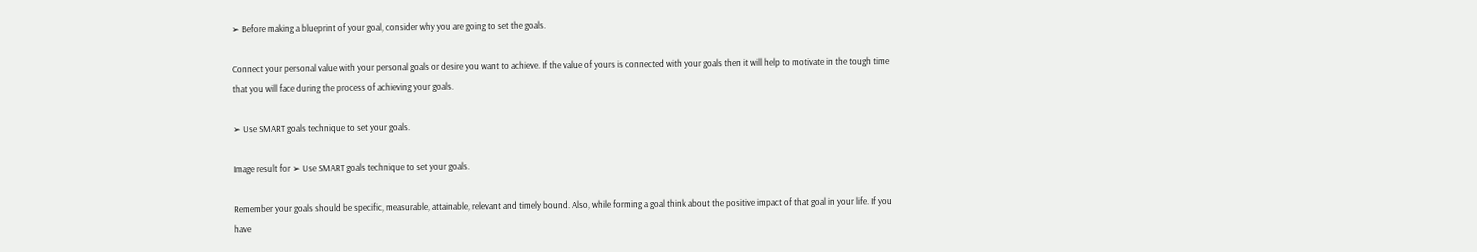➢ Before making a blueprint of your goal, consider why you are going to set the goals.

Connect your personal value with your personal goals or desire you want to achieve. If the value of yours is connected with your goals then it will help to motivate in the tough time that you will face during the process of achieving your goals.

➢ Use SMART goals technique to set your goals.

Image result for ➢ Use SMART goals technique to set your goals.

Remember your goals should be specific, measurable, attainable, relevant and timely bound. Also, while forming a goal think about the positive impact of that goal in your life. If you have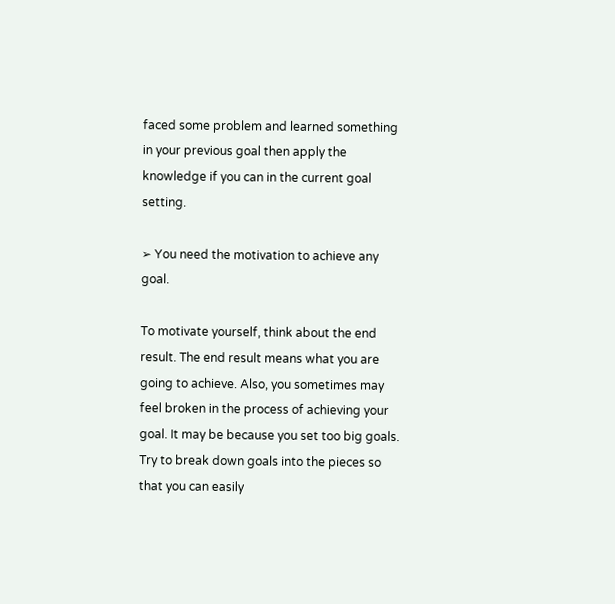faced some problem and learned something in your previous goal then apply the knowledge if you can in the current goal setting.

➢ You need the motivation to achieve any goal.

To motivate yourself, think about the end result. The end result means what you are going to achieve. Also, you sometimes may feel broken in the process of achieving your goal. It may be because you set too big goals. Try to break down goals into the pieces so that you can easily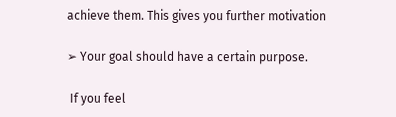achieve them. This gives you further motivation

➢ Your goal should have a certain purpose.

 If you feel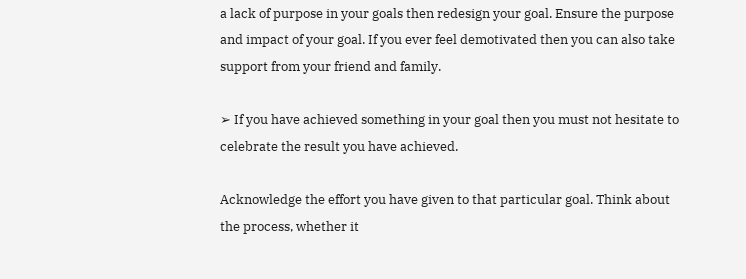a lack of purpose in your goals then redesign your goal. Ensure the purpose and impact of your goal. If you ever feel demotivated then you can also take support from your friend and family.

➢ If you have achieved something in your goal then you must not hesitate to celebrate the result you have achieved.

Acknowledge the effort you have given to that particular goal. Think about the process, whether it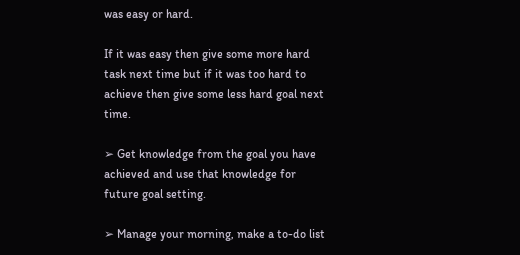was easy or hard.

If it was easy then give some more hard task next time but if it was too hard to achieve then give some less hard goal next time.

➢ Get knowledge from the goal you have achieved and use that knowledge for future goal setting.

➢ Manage your morning, make a to-do list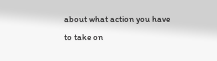about what action you have to take on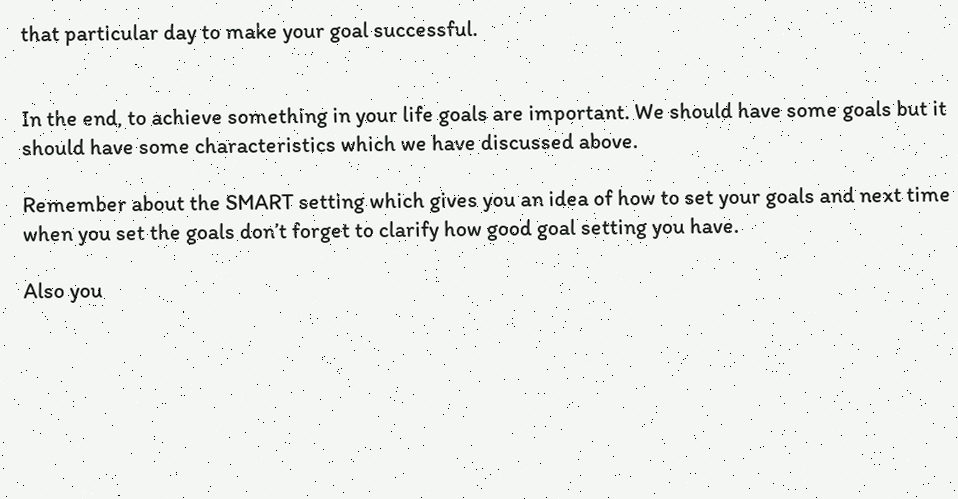that particular day to make your goal successful.


In the end, to achieve something in your life goals are important. We should have some goals but it should have some characteristics which we have discussed above.

Remember about the SMART setting which gives you an idea of how to set your goals and next time when you set the goals don’t forget to clarify how good goal setting you have.

Also you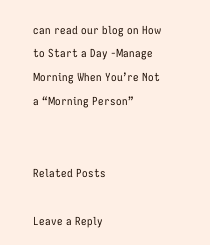can read our blog on How to Start a Day -Manage Morning When You’re Not a “Morning Person”


Related Posts

Leave a Reply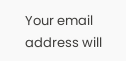Your email address will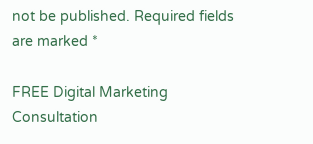not be published. Required fields are marked *

FREE Digital Marketing Consultation